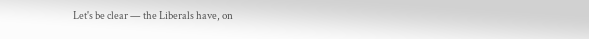Let's be clear — the Liberals have, on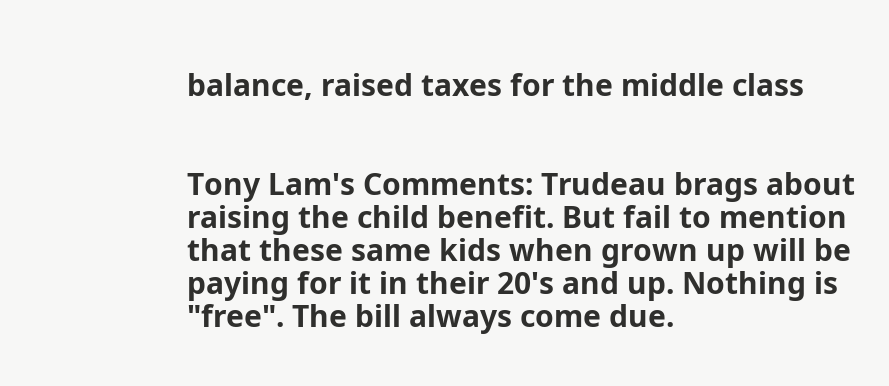balance, raised taxes for the middle class


Tony Lam's Comments: Trudeau brags about raising the child benefit. But fail to mention that these same kids when grown up will be paying for it in their 20's and up. Nothing is "free". The bill always come due.